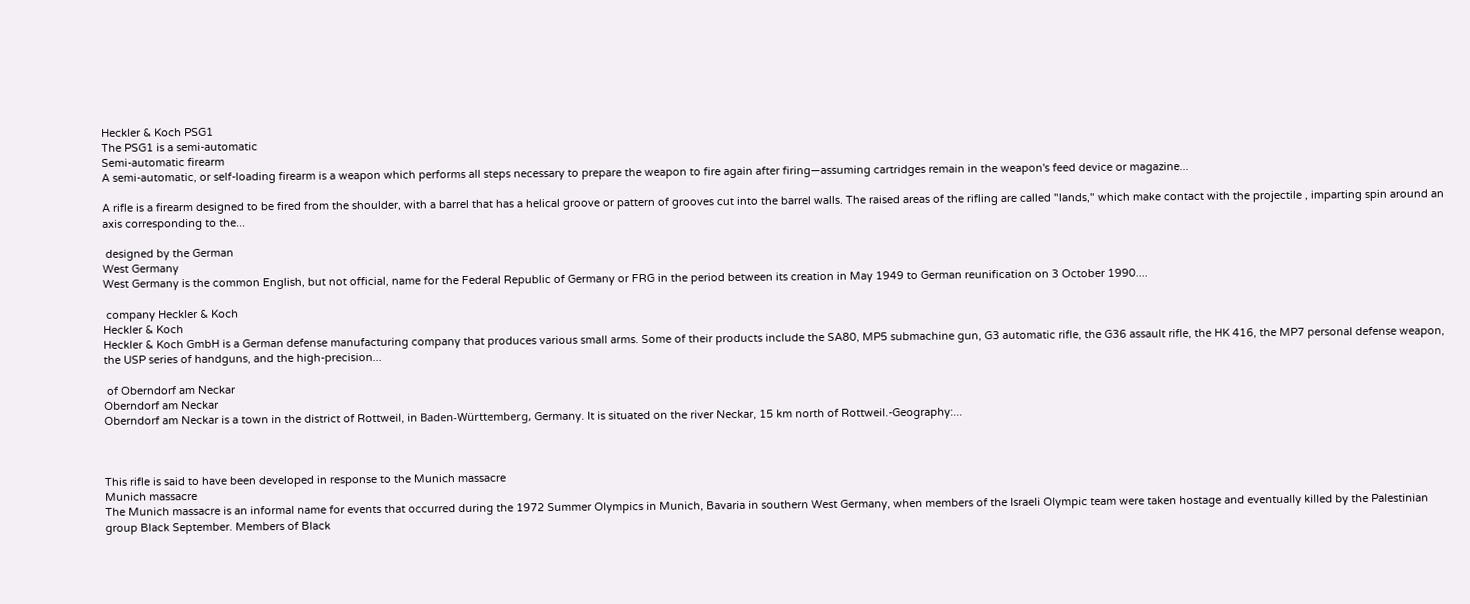Heckler & Koch PSG1
The PSG1 is a semi-automatic
Semi-automatic firearm
A semi-automatic, or self-loading firearm is a weapon which performs all steps necessary to prepare the weapon to fire again after firing—assuming cartridges remain in the weapon's feed device or magazine...

A rifle is a firearm designed to be fired from the shoulder, with a barrel that has a helical groove or pattern of grooves cut into the barrel walls. The raised areas of the rifling are called "lands," which make contact with the projectile , imparting spin around an axis corresponding to the...

 designed by the German
West Germany
West Germany is the common English, but not official, name for the Federal Republic of Germany or FRG in the period between its creation in May 1949 to German reunification on 3 October 1990....

 company Heckler & Koch
Heckler & Koch
Heckler & Koch GmbH is a German defense manufacturing company that produces various small arms. Some of their products include the SA80, MP5 submachine gun, G3 automatic rifle, the G36 assault rifle, the HK 416, the MP7 personal defense weapon, the USP series of handguns, and the high-precision...

 of Oberndorf am Neckar
Oberndorf am Neckar
Oberndorf am Neckar is a town in the district of Rottweil, in Baden-Württemberg, Germany. It is situated on the river Neckar, 15 km north of Rottweil.-Geography:...



This rifle is said to have been developed in response to the Munich massacre
Munich massacre
The Munich massacre is an informal name for events that occurred during the 1972 Summer Olympics in Munich, Bavaria in southern West Germany, when members of the Israeli Olympic team were taken hostage and eventually killed by the Palestinian group Black September. Members of Black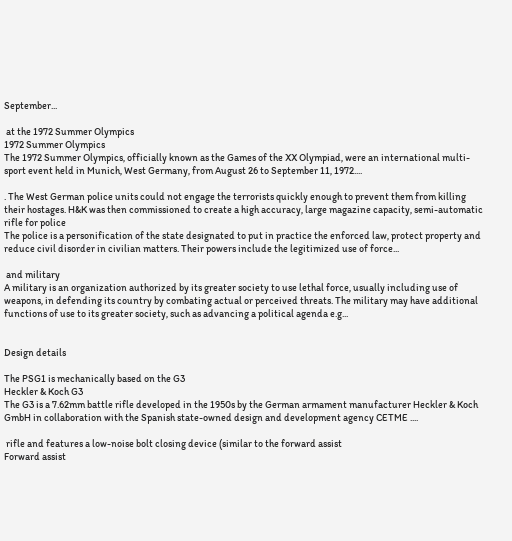September...

 at the 1972 Summer Olympics
1972 Summer Olympics
The 1972 Summer Olympics, officially known as the Games of the XX Olympiad, were an international multi-sport event held in Munich, West Germany, from August 26 to September 11, 1972....

. The West German police units could not engage the terrorists quickly enough to prevent them from killing their hostages. H&K was then commissioned to create a high accuracy, large magazine capacity, semi-automatic rifle for police
The police is a personification of the state designated to put in practice the enforced law, protect property and reduce civil disorder in civilian matters. Their powers include the legitimized use of force...

 and military
A military is an organization authorized by its greater society to use lethal force, usually including use of weapons, in defending its country by combating actual or perceived threats. The military may have additional functions of use to its greater society, such as advancing a political agenda e.g...


Design details

The PSG1 is mechanically based on the G3
Heckler & Koch G3
The G3 is a 7.62mm battle rifle developed in the 1950s by the German armament manufacturer Heckler & Koch GmbH in collaboration with the Spanish state-owned design and development agency CETME ....

 rifle and features a low-noise bolt closing device (similar to the forward assist
Forward assist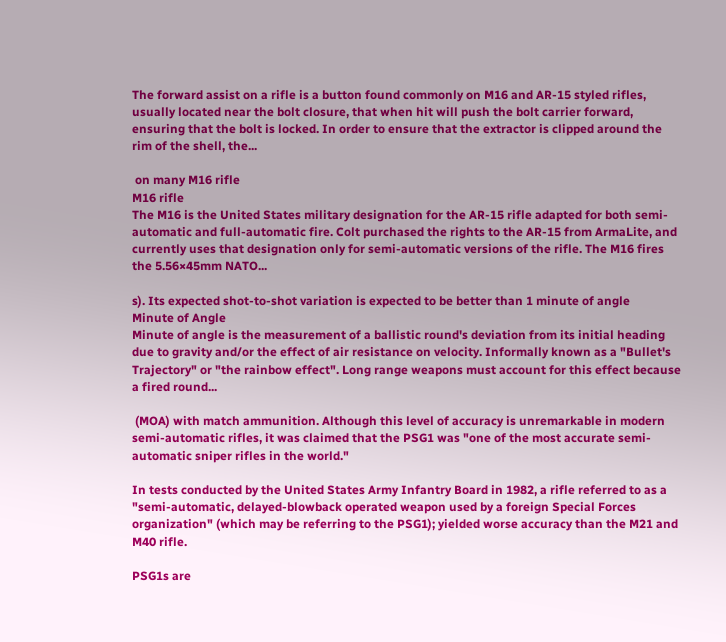The forward assist on a rifle is a button found commonly on M16 and AR-15 styled rifles, usually located near the bolt closure, that when hit will push the bolt carrier forward, ensuring that the bolt is locked. In order to ensure that the extractor is clipped around the rim of the shell, the...

 on many M16 rifle
M16 rifle
The M16 is the United States military designation for the AR-15 rifle adapted for both semi-automatic and full-automatic fire. Colt purchased the rights to the AR-15 from ArmaLite, and currently uses that designation only for semi-automatic versions of the rifle. The M16 fires the 5.56×45mm NATO...

s). Its expected shot-to-shot variation is expected to be better than 1 minute of angle
Minute of Angle
Minute of angle is the measurement of a ballistic round's deviation from its initial heading due to gravity and/or the effect of air resistance on velocity. Informally known as a "Bullet's Trajectory" or "the rainbow effect". Long range weapons must account for this effect because a fired round...

 (MOA) with match ammunition. Although this level of accuracy is unremarkable in modern semi-automatic rifles, it was claimed that the PSG1 was "one of the most accurate semi-automatic sniper rifles in the world."

In tests conducted by the United States Army Infantry Board in 1982, a rifle referred to as a "semi-automatic, delayed-blowback operated weapon used by a foreign Special Forces organization" (which may be referring to the PSG1); yielded worse accuracy than the M21 and M40 rifle.

PSG1s are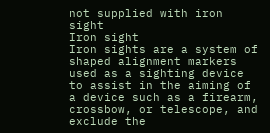not supplied with iron sight
Iron sight
Iron sights are a system of shaped alignment markers used as a sighting device to assist in the aiming of a device such as a firearm, crossbow, or telescope, and exclude the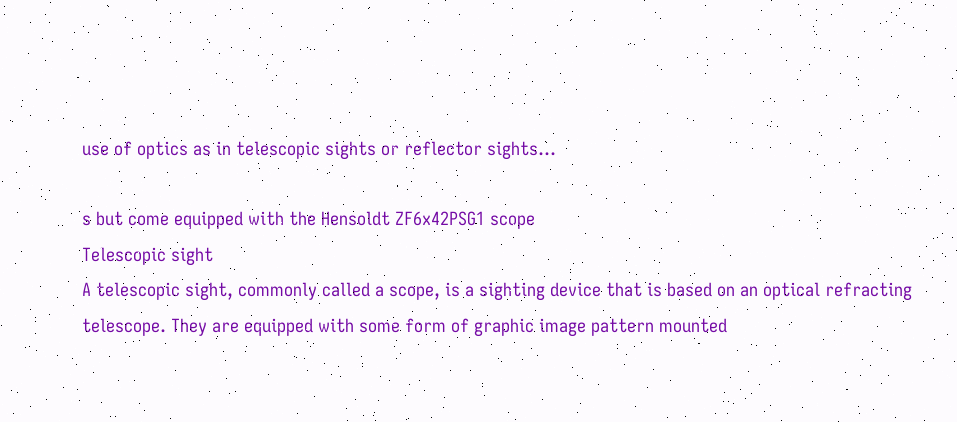use of optics as in telescopic sights or reflector sights...

s but come equipped with the Hensoldt ZF6x42PSG1 scope
Telescopic sight
A telescopic sight, commonly called a scope, is a sighting device that is based on an optical refracting telescope. They are equipped with some form of graphic image pattern mounted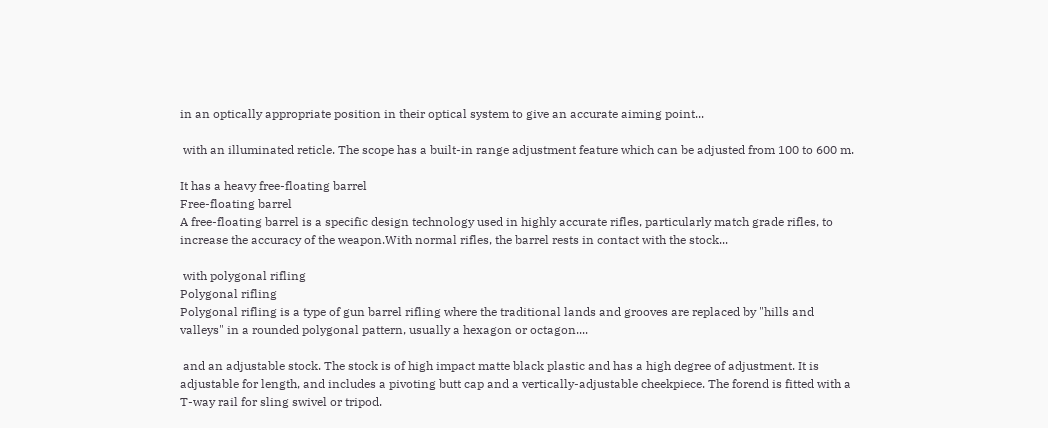in an optically appropriate position in their optical system to give an accurate aiming point...

 with an illuminated reticle. The scope has a built-in range adjustment feature which can be adjusted from 100 to 600 m.

It has a heavy free-floating barrel
Free-floating barrel
A free-floating barrel is a specific design technology used in highly accurate rifles, particularly match grade rifles, to increase the accuracy of the weapon.With normal rifles, the barrel rests in contact with the stock...

 with polygonal rifling
Polygonal rifling
Polygonal rifling is a type of gun barrel rifling where the traditional lands and grooves are replaced by "hills and valleys" in a rounded polygonal pattern, usually a hexagon or octagon....

 and an adjustable stock. The stock is of high impact matte black plastic and has a high degree of adjustment. It is adjustable for length, and includes a pivoting butt cap and a vertically-adjustable cheekpiece. The forend is fitted with a T-way rail for sling swivel or tripod.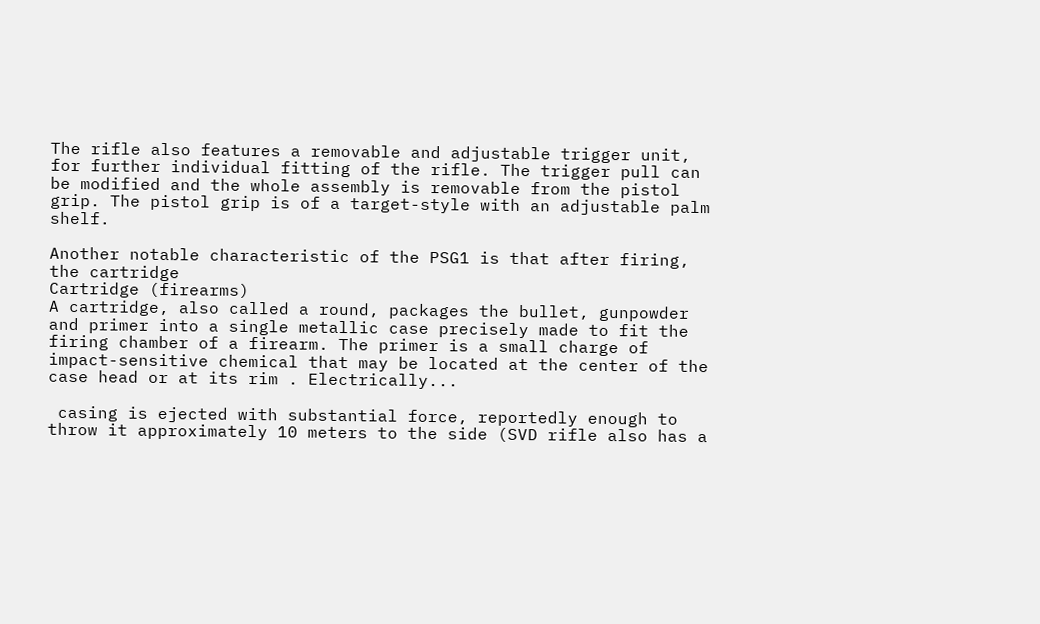The rifle also features a removable and adjustable trigger unit, for further individual fitting of the rifle. The trigger pull can be modified and the whole assembly is removable from the pistol grip. The pistol grip is of a target-style with an adjustable palm shelf.

Another notable characteristic of the PSG1 is that after firing, the cartridge
Cartridge (firearms)
A cartridge, also called a round, packages the bullet, gunpowder and primer into a single metallic case precisely made to fit the firing chamber of a firearm. The primer is a small charge of impact-sensitive chemical that may be located at the center of the case head or at its rim . Electrically...

 casing is ejected with substantial force, reportedly enough to throw it approximately 10 meters to the side (SVD rifle also has a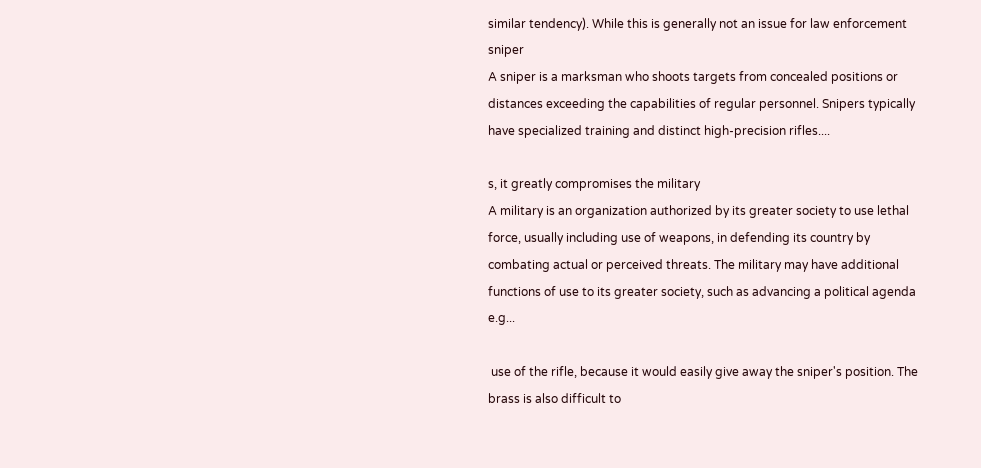similar tendency). While this is generally not an issue for law enforcement sniper
A sniper is a marksman who shoots targets from concealed positions or distances exceeding the capabilities of regular personnel. Snipers typically have specialized training and distinct high-precision rifles....

s, it greatly compromises the military
A military is an organization authorized by its greater society to use lethal force, usually including use of weapons, in defending its country by combating actual or perceived threats. The military may have additional functions of use to its greater society, such as advancing a political agenda e.g...

 use of the rifle, because it would easily give away the sniper's position. The brass is also difficult to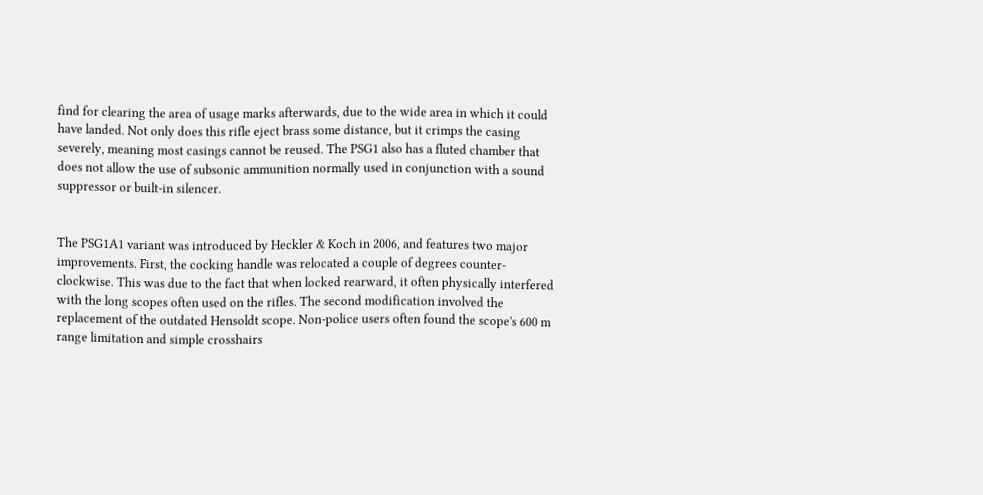find for clearing the area of usage marks afterwards, due to the wide area in which it could have landed. Not only does this rifle eject brass some distance, but it crimps the casing severely, meaning most casings cannot be reused. The PSG1 also has a fluted chamber that does not allow the use of subsonic ammunition normally used in conjunction with a sound suppressor or built-in silencer.


The PSG1A1 variant was introduced by Heckler & Koch in 2006, and features two major improvements. First, the cocking handle was relocated a couple of degrees counter-clockwise. This was due to the fact that when locked rearward, it often physically interfered with the long scopes often used on the rifles. The second modification involved the replacement of the outdated Hensoldt scope. Non-police users often found the scope's 600 m range limitation and simple crosshairs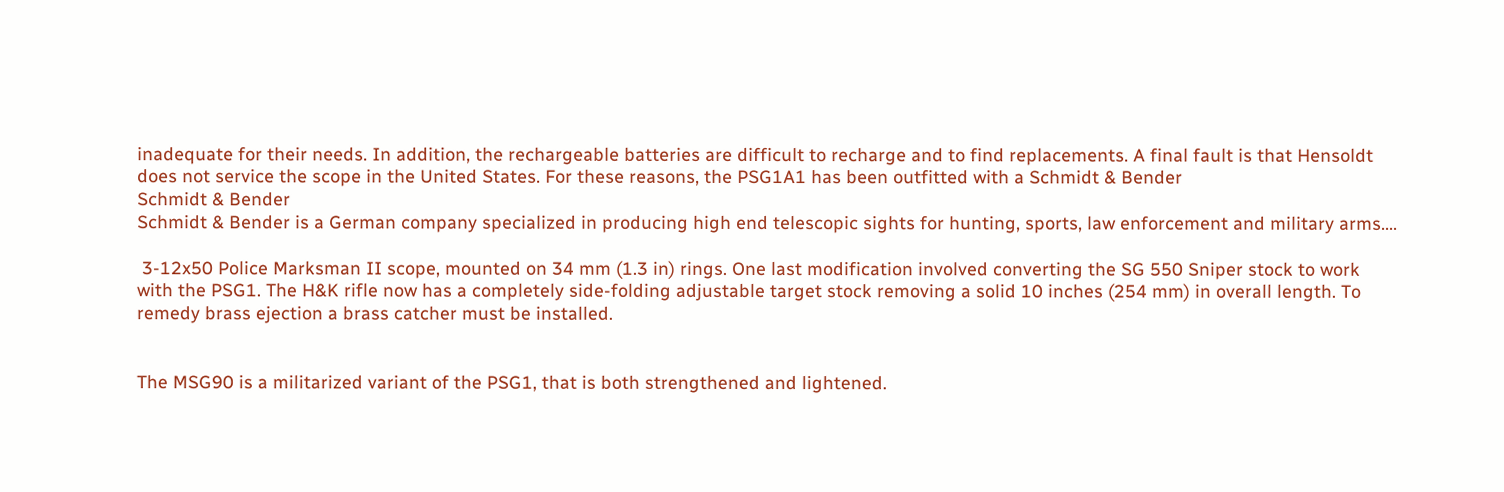inadequate for their needs. In addition, the rechargeable batteries are difficult to recharge and to find replacements. A final fault is that Hensoldt does not service the scope in the United States. For these reasons, the PSG1A1 has been outfitted with a Schmidt & Bender
Schmidt & Bender
Schmidt & Bender is a German company specialized in producing high end telescopic sights for hunting, sports, law enforcement and military arms....

 3-12x50 Police Marksman II scope, mounted on 34 mm (1.3 in) rings. One last modification involved converting the SG 550 Sniper stock to work with the PSG1. The H&K rifle now has a completely side-folding adjustable target stock removing a solid 10 inches (254 mm) in overall length. To remedy brass ejection a brass catcher must be installed.


The MSG90 is a militarized variant of the PSG1, that is both strengthened and lightened.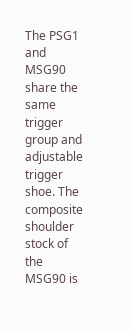The PSG1 and MSG90 share the same trigger group and adjustable trigger shoe. The composite shoulder stock of the MSG90 is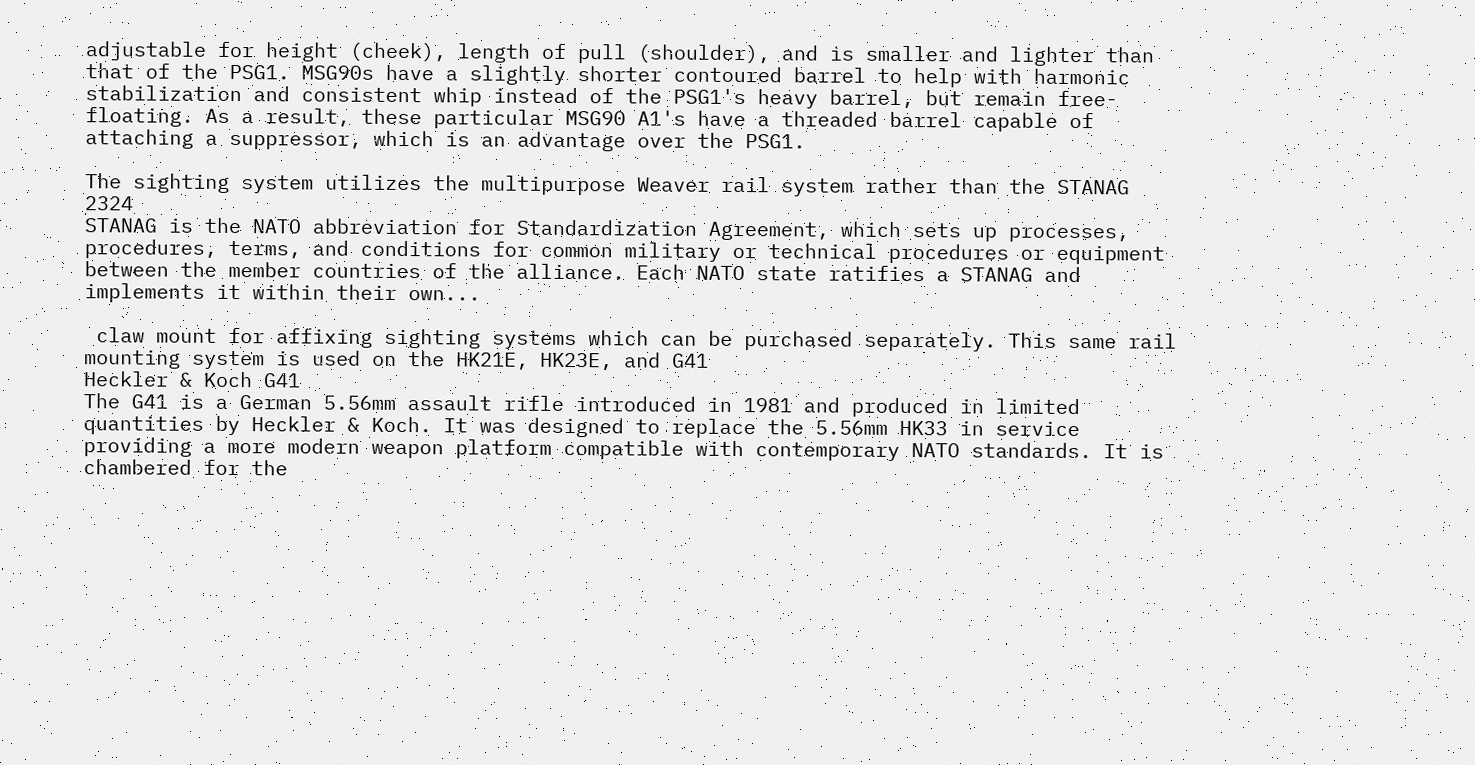adjustable for height (cheek), length of pull (shoulder), and is smaller and lighter than that of the PSG1. MSG90s have a slightly shorter contoured barrel to help with harmonic stabilization and consistent whip instead of the PSG1's heavy barrel, but remain free-floating. As a result, these particular MSG90 A1's have a threaded barrel capable of attaching a suppressor, which is an advantage over the PSG1.

The sighting system utilizes the multipurpose Weaver rail system rather than the STANAG 2324
STANAG is the NATO abbreviation for Standardization Agreement, which sets up processes, procedures, terms, and conditions for common military or technical procedures or equipment between the member countries of the alliance. Each NATO state ratifies a STANAG and implements it within their own...

 claw mount for affixing sighting systems which can be purchased separately. This same rail mounting system is used on the HK21E, HK23E, and G41
Heckler & Koch G41
The G41 is a German 5.56mm assault rifle introduced in 1981 and produced in limited quantities by Heckler & Koch. It was designed to replace the 5.56mm HK33 in service providing a more modern weapon platform compatible with contemporary NATO standards. It is chambered for the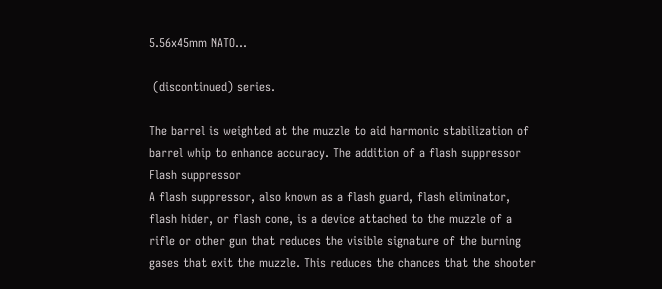5.56x45mm NATO...

 (discontinued) series.

The barrel is weighted at the muzzle to aid harmonic stabilization of barrel whip to enhance accuracy. The addition of a flash suppressor
Flash suppressor
A flash suppressor, also known as a flash guard, flash eliminator, flash hider, or flash cone, is a device attached to the muzzle of a rifle or other gun that reduces the visible signature of the burning gases that exit the muzzle. This reduces the chances that the shooter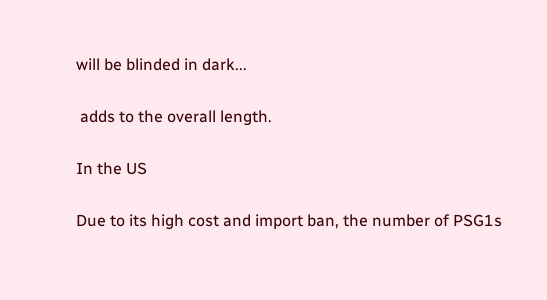will be blinded in dark...

 adds to the overall length.

In the US

Due to its high cost and import ban, the number of PSG1s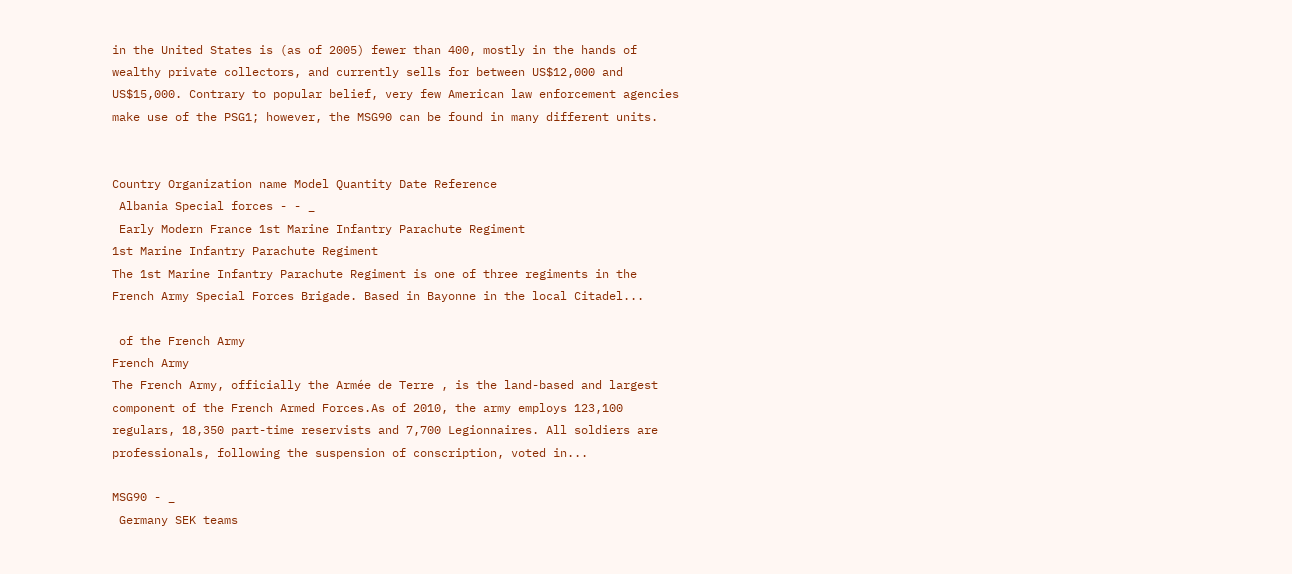in the United States is (as of 2005) fewer than 400, mostly in the hands of wealthy private collectors, and currently sells for between US$12,000 and US$15,000. Contrary to popular belief, very few American law enforcement agencies make use of the PSG1; however, the MSG90 can be found in many different units.


Country Organization name Model Quantity Date Reference
 Albania Special forces - - _
 Early Modern France 1st Marine Infantry Parachute Regiment
1st Marine Infantry Parachute Regiment
The 1st Marine Infantry Parachute Regiment is one of three regiments in the French Army Special Forces Brigade. Based in Bayonne in the local Citadel...

 of the French Army
French Army
The French Army, officially the Armée de Terre , is the land-based and largest component of the French Armed Forces.As of 2010, the army employs 123,100 regulars, 18,350 part-time reservists and 7,700 Legionnaires. All soldiers are professionals, following the suspension of conscription, voted in...

MSG90 - _
 Germany SEK teams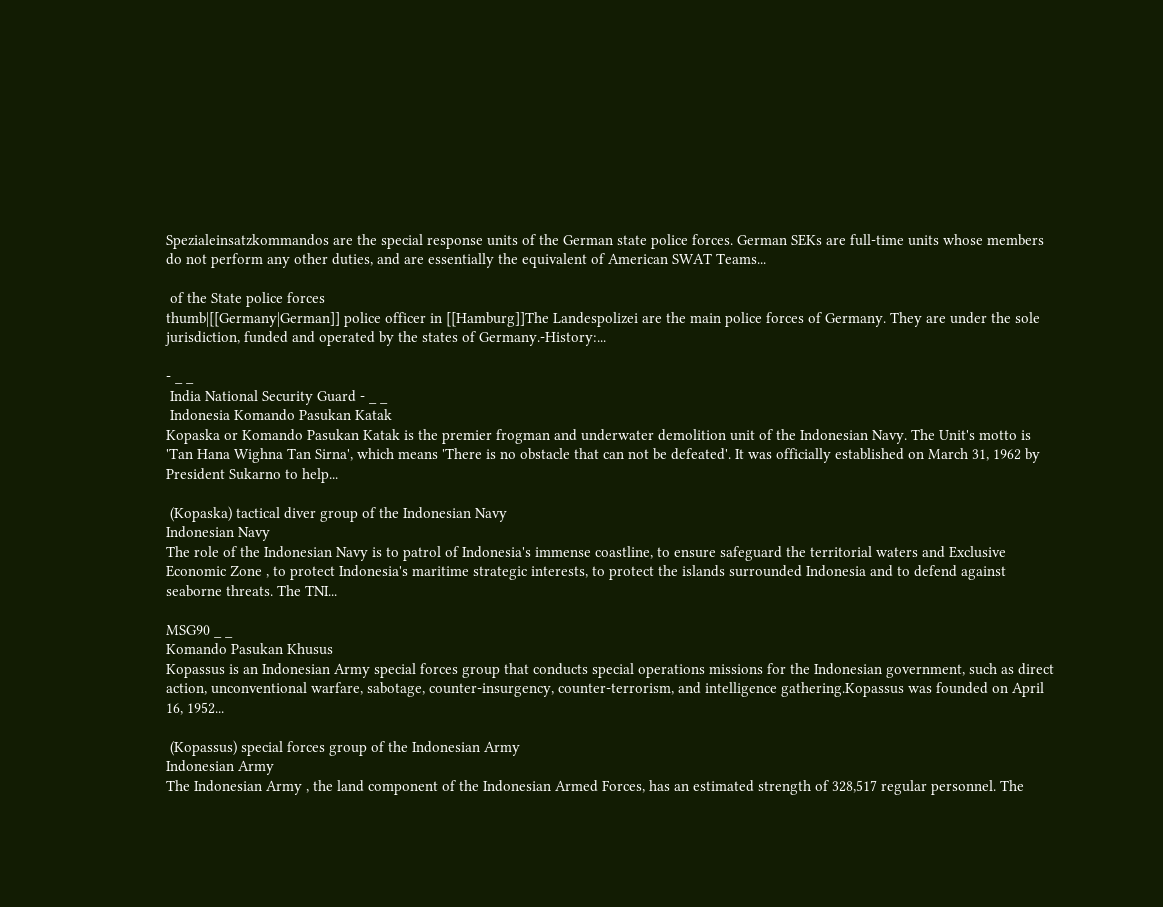Spezialeinsatzkommandos are the special response units of the German state police forces. German SEKs are full-time units whose members do not perform any other duties, and are essentially the equivalent of American SWAT Teams...

 of the State police forces
thumb|[[Germany|German]] police officer in [[Hamburg]]The Landespolizei are the main police forces of Germany. They are under the sole jurisdiction, funded and operated by the states of Germany.-History:...

- _ _
 India National Security Guard - _ _
 Indonesia Komando Pasukan Katak
Kopaska or Komando Pasukan Katak is the premier frogman and underwater demolition unit of the Indonesian Navy. The Unit's motto is 'Tan Hana Wighna Tan Sirna', which means 'There is no obstacle that can not be defeated'. It was officially established on March 31, 1962 by President Sukarno to help...

 (Kopaska) tactical diver group of the Indonesian Navy
Indonesian Navy
The role of the Indonesian Navy is to patrol of Indonesia's immense coastline, to ensure safeguard the territorial waters and Exclusive Economic Zone , to protect Indonesia's maritime strategic interests, to protect the islands surrounded Indonesia and to defend against seaborne threats. The TNI...

MSG90 _ _
Komando Pasukan Khusus
Kopassus is an Indonesian Army special forces group that conducts special operations missions for the Indonesian government, such as direct action, unconventional warfare, sabotage, counter-insurgency, counter-terrorism, and intelligence gathering.Kopassus was founded on April 16, 1952...

 (Kopassus) special forces group of the Indonesian Army
Indonesian Army
The Indonesian Army , the land component of the Indonesian Armed Forces, has an estimated strength of 328,517 regular personnel. The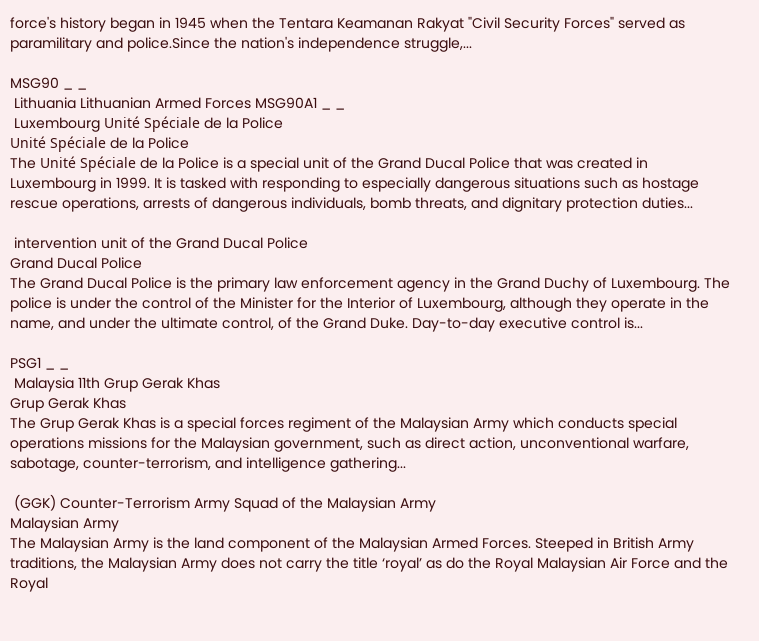force's history began in 1945 when the Tentara Keamanan Rakyat "Civil Security Forces" served as paramilitary and police.Since the nation's independence struggle,...

MSG90 _ _
 Lithuania Lithuanian Armed Forces MSG90A1 _ _
 Luxembourg Unité Spéciale de la Police
Unité Spéciale de la Police
The Unité Spéciale de la Police is a special unit of the Grand Ducal Police that was created in Luxembourg in 1999. It is tasked with responding to especially dangerous situations such as hostage rescue operations, arrests of dangerous individuals, bomb threats, and dignitary protection duties...

 intervention unit of the Grand Ducal Police
Grand Ducal Police
The Grand Ducal Police is the primary law enforcement agency in the Grand Duchy of Luxembourg. The police is under the control of the Minister for the Interior of Luxembourg, although they operate in the name, and under the ultimate control, of the Grand Duke. Day-to-day executive control is...

PSG1 _ _
 Malaysia 11th Grup Gerak Khas
Grup Gerak Khas
The Grup Gerak Khas is a special forces regiment of the Malaysian Army which conducts special operations missions for the Malaysian government, such as direct action, unconventional warfare, sabotage, counter-terrorism, and intelligence gathering...

 (GGK) Counter-Terrorism Army Squad of the Malaysian Army
Malaysian Army
The Malaysian Army is the land component of the Malaysian Armed Forces. Steeped in British Army traditions, the Malaysian Army does not carry the title ‘royal’ as do the Royal Malaysian Air Force and the Royal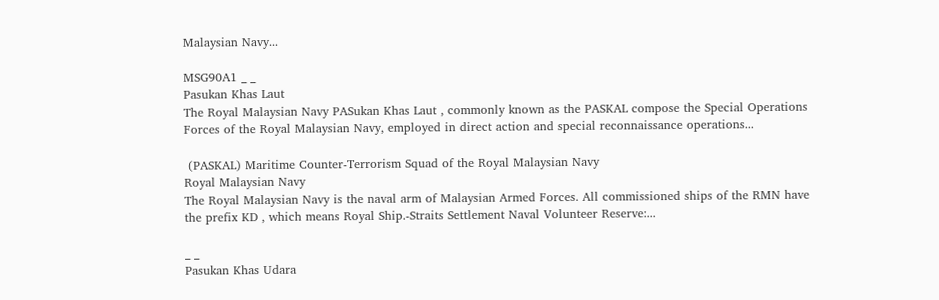Malaysian Navy...

MSG90A1 _ _
Pasukan Khas Laut
The Royal Malaysian Navy PASukan Khas Laut , commonly known as the PASKAL compose the Special Operations Forces of the Royal Malaysian Navy, employed in direct action and special reconnaissance operations...

 (PASKAL) Maritime Counter-Terrorism Squad of the Royal Malaysian Navy
Royal Malaysian Navy
The Royal Malaysian Navy is the naval arm of Malaysian Armed Forces. All commissioned ships of the RMN have the prefix KD , which means Royal Ship.-Straits Settlement Naval Volunteer Reserve:...

_ _
Pasukan Khas Udara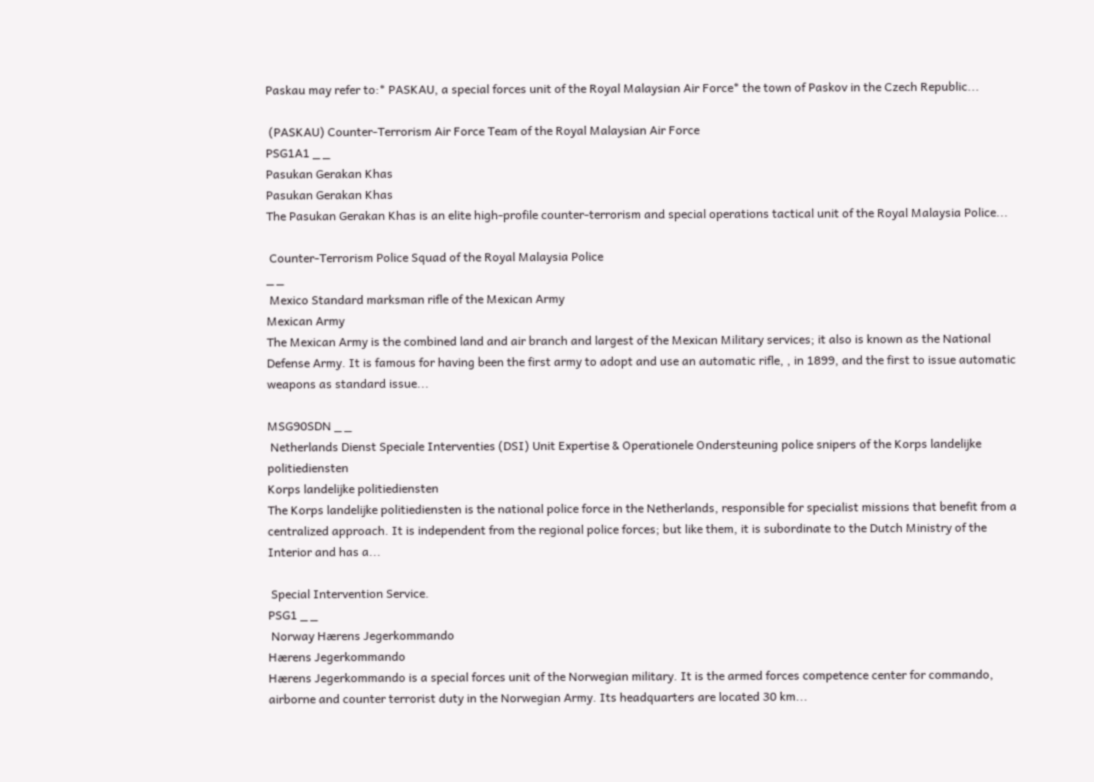Paskau may refer to:* PASKAU, a special forces unit of the Royal Malaysian Air Force* the town of Paskov in the Czech Republic...

 (PASKAU) Counter-Terrorism Air Force Team of the Royal Malaysian Air Force
PSG1A1 _ _
Pasukan Gerakan Khas
Pasukan Gerakan Khas
The Pasukan Gerakan Khas is an elite high-profile counter-terrorism and special operations tactical unit of the Royal Malaysia Police...

 Counter-Terrorism Police Squad of the Royal Malaysia Police
_ _
 Mexico Standard marksman rifle of the Mexican Army
Mexican Army
The Mexican Army is the combined land and air branch and largest of the Mexican Military services; it also is known as the National Defense Army. It is famous for having been the first army to adopt and use an automatic rifle, , in 1899, and the first to issue automatic weapons as standard issue...

MSG90SDN _ _
 Netherlands Dienst Speciale Interventies (DSI) Unit Expertise & Operationele Ondersteuning police snipers of the Korps landelijke politiediensten
Korps landelijke politiediensten
The Korps landelijke politiediensten is the national police force in the Netherlands, responsible for specialist missions that benefit from a centralized approach. It is independent from the regional police forces; but like them, it is subordinate to the Dutch Ministry of the Interior and has a...

 Special Intervention Service.
PSG1 _ _
 Norway Hærens Jegerkommando
Hærens Jegerkommando
Hærens Jegerkommando is a special forces unit of the Norwegian military. It is the armed forces competence center for commando, airborne and counter terrorist duty in the Norwegian Army. Its headquarters are located 30 km...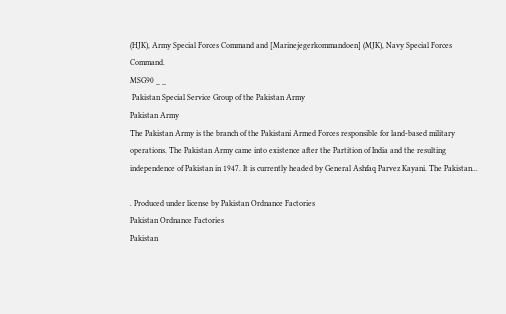(HJK), Army Special Forces Command and [Marinejegerkommandoen] (MJK), Navy Special Forces Command.
MSG90 _ _
 Pakistan Special Service Group of the Pakistan Army
Pakistan Army
The Pakistan Army is the branch of the Pakistani Armed Forces responsible for land-based military operations. The Pakistan Army came into existence after the Partition of India and the resulting independence of Pakistan in 1947. It is currently headed by General Ashfaq Parvez Kayani. The Pakistan...

. Produced under license by Pakistan Ordnance Factories
Pakistan Ordnance Factories
Pakistan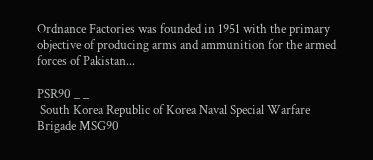Ordnance Factories was founded in 1951 with the primary objective of producing arms and ammunition for the armed forces of Pakistan...

PSR90 _ _
 South Korea Republic of Korea Naval Special Warfare Brigade MSG90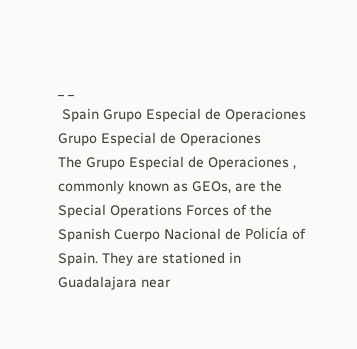_ _
 Spain Grupo Especial de Operaciones
Grupo Especial de Operaciones
The Grupo Especial de Operaciones , commonly known as GEOs, are the Special Operations Forces of the Spanish Cuerpo Nacional de Policía of Spain. They are stationed in Guadalajara near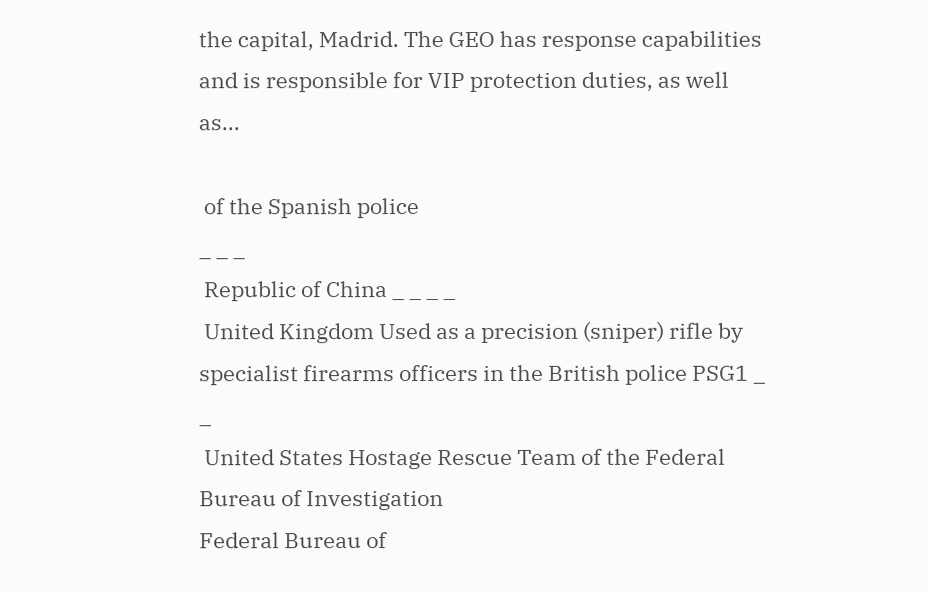the capital, Madrid. The GEO has response capabilities and is responsible for VIP protection duties, as well as...

 of the Spanish police
_ _ _
 Republic of China _ _ _ _
 United Kingdom Used as a precision (sniper) rifle by specialist firearms officers in the British police PSG1 _ _
 United States Hostage Rescue Team of the Federal Bureau of Investigation
Federal Bureau of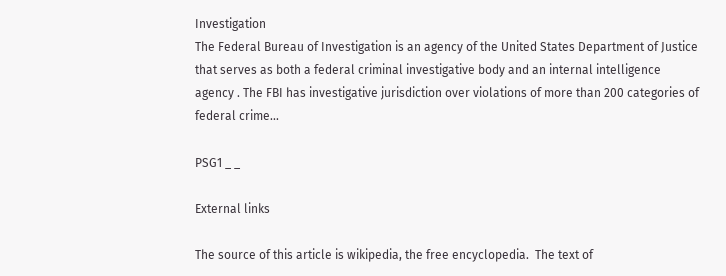Investigation
The Federal Bureau of Investigation is an agency of the United States Department of Justice that serves as both a federal criminal investigative body and an internal intelligence agency . The FBI has investigative jurisdiction over violations of more than 200 categories of federal crime...

PSG1 _ _

External links

The source of this article is wikipedia, the free encyclopedia.  The text of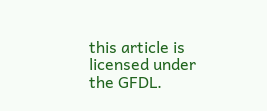this article is licensed under the GFDL.